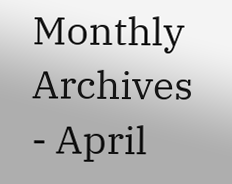Monthly Archives - April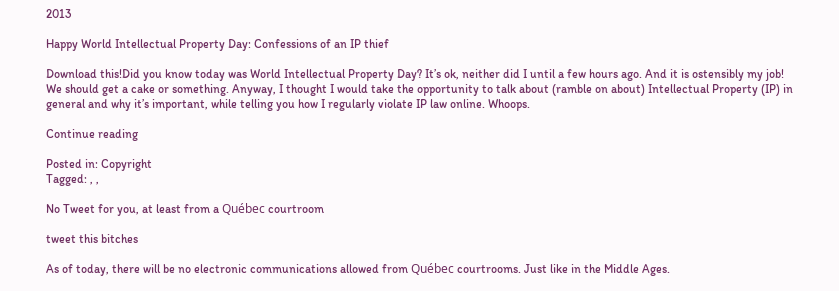2013

Happy World Intellectual Property Day: Confessions of an IP thief

Download this!Did you know today was World Intellectual Property Day? It’s ok, neither did I until a few hours ago. And it is ostensibly my job! We should get a cake or something. Anyway, I thought I would take the opportunity to talk about (ramble on about) Intellectual Property (IP) in general and why it’s important, while telling you how I regularly violate IP law online. Whoops.

Continue reading

Posted in: Copyright
Tagged: , ,

No Tweet for you, at least from a Québec courtroom

tweet this bitches

As of today, there will be no electronic communications allowed from Québec courtrooms. Just like in the Middle Ages.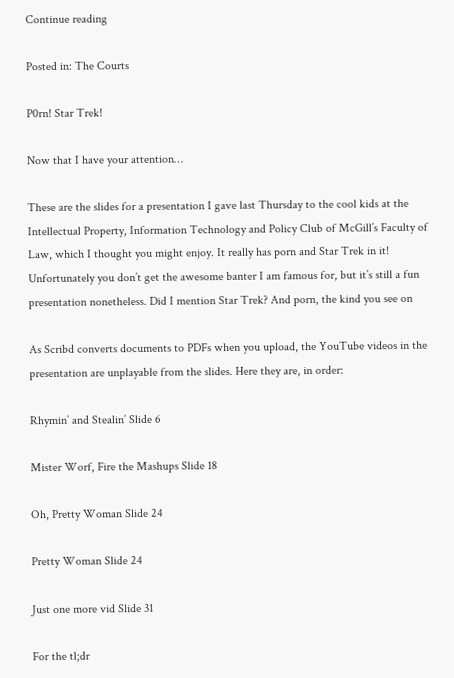Continue reading

Posted in: The Courts

P0rn! Star Trek!

Now that I have your attention…

These are the slides for a presentation I gave last Thursday to the cool kids at the Intellectual Property, Information Technology and Policy Club of McGill’s Faculty of Law, which I thought you might enjoy. It really has porn and Star Trek in it! Unfortunately you don’t get the awesome banter I am famous for, but it’s still a fun presentation nonetheless. Did I mention Star Trek? And porn, the kind you see on

As Scribd converts documents to PDFs when you upload, the YouTube videos in the presentation are unplayable from the slides. Here they are, in order:

Rhymin’ and Stealin’ Slide 6

Mister Worf, Fire the Mashups Slide 18

Oh, Pretty Woman Slide 24

Pretty Woman Slide 24

Just one more vid Slide 31

For the tl;dr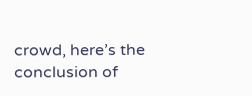crowd, here’s the conclusion of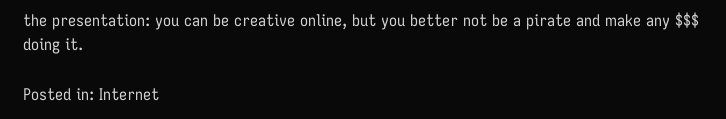the presentation: you can be creative online, but you better not be a pirate and make any $$$ doing it.

Posted in: Internet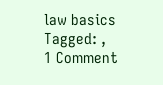law basics
Tagged: ,
1 Comment